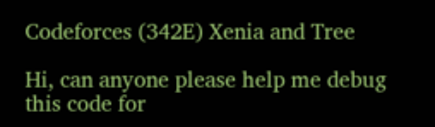Codeforces (342E) Xenia and Tree

Hi, can anyone please help me debug this code for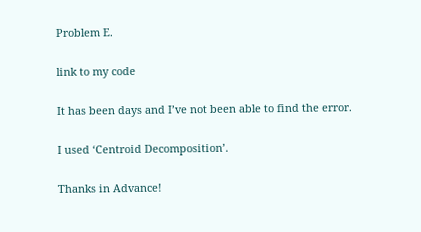Problem E.

link to my code

It has been days and I’ve not been able to find the error.

I used ‘Centroid Decomposition’.

Thanks in Advance!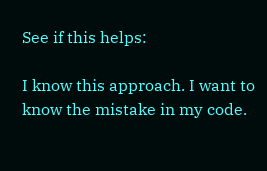See if this helps:

I know this approach. I want to know the mistake in my code.